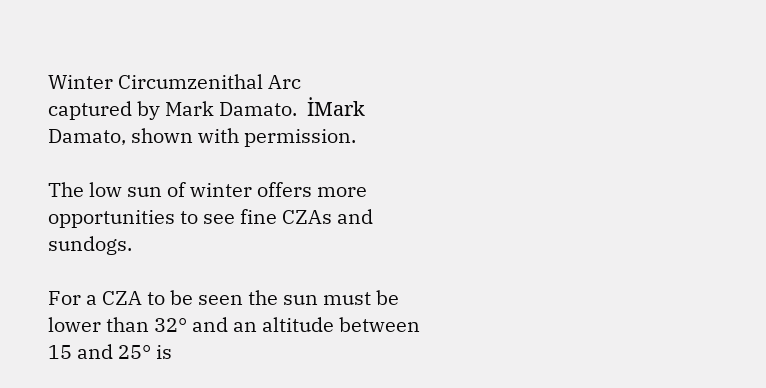Winter Circumzenithal Arc
captured by Mark Damato.  İMark Damato, shown with permission.

The low sun of winter offers more opportunities to see fine CZAs and sundogs.

For a CZA to be seen the sun must be lower than 32° and an altitude between 15 and 25° is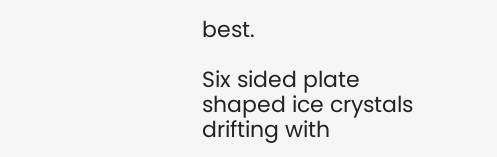best.

Six sided plate shaped ice crystals drifting with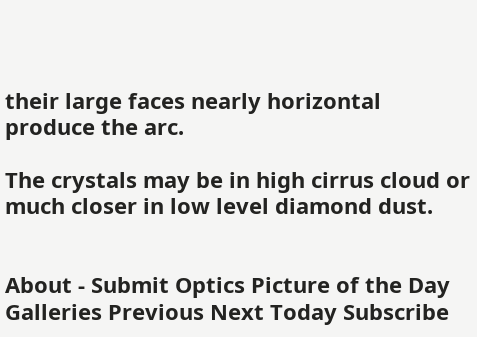their large faces nearly horizontal produce the arc.

The crystals may be in high cirrus cloud or much closer in low level diamond dust.


About - Submit Optics Picture of the Day Galleries Previous Next Today Subscribe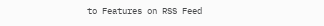to Features on RSS Feed